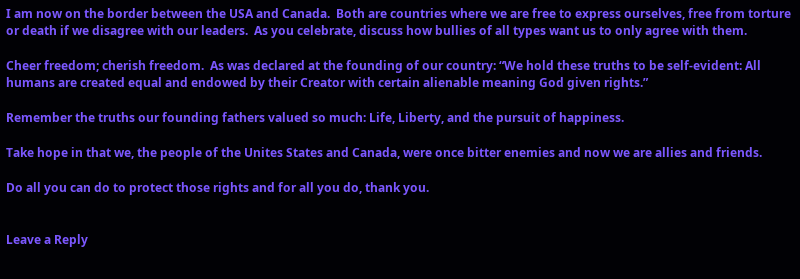I am now on the border between the USA and Canada.  Both are countries where we are free to express ourselves, free from torture or death if we disagree with our leaders.  As you celebrate, discuss how bullies of all types want us to only agree with them.

Cheer freedom; cherish freedom.  As was declared at the founding of our country: “We hold these truths to be self-evident: All humans are created equal and endowed by their Creator with certain alienable meaning God given rights.”

Remember the truths our founding fathers valued so much: Life, Liberty, and the pursuit of happiness.

Take hope in that we, the people of the Unites States and Canada, were once bitter enemies and now we are allies and friends.

Do all you can do to protect those rights and for all you do, thank you.


Leave a Reply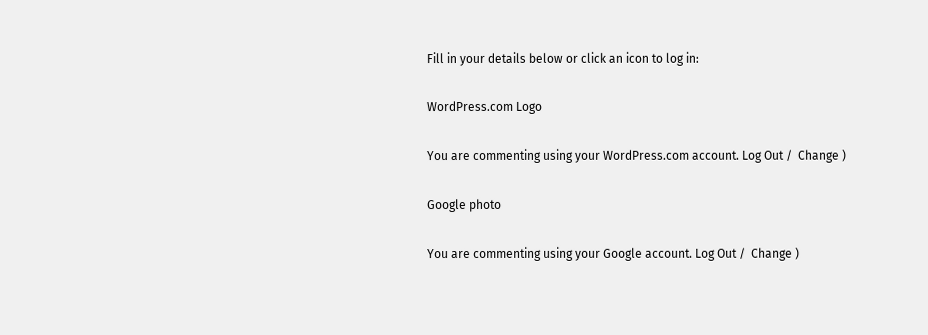Fill in your details below or click an icon to log in:

WordPress.com Logo

You are commenting using your WordPress.com account. Log Out /  Change )

Google photo

You are commenting using your Google account. Log Out /  Change )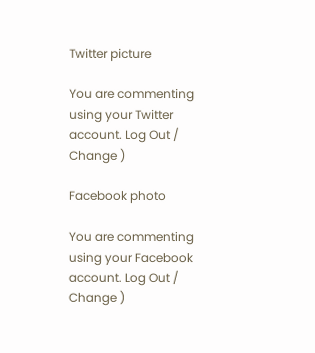Twitter picture

You are commenting using your Twitter account. Log Out /  Change )

Facebook photo

You are commenting using your Facebook account. Log Out /  Change )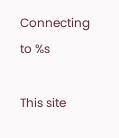Connecting to %s

This site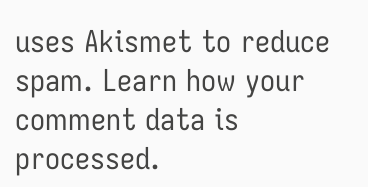uses Akismet to reduce spam. Learn how your comment data is processed.